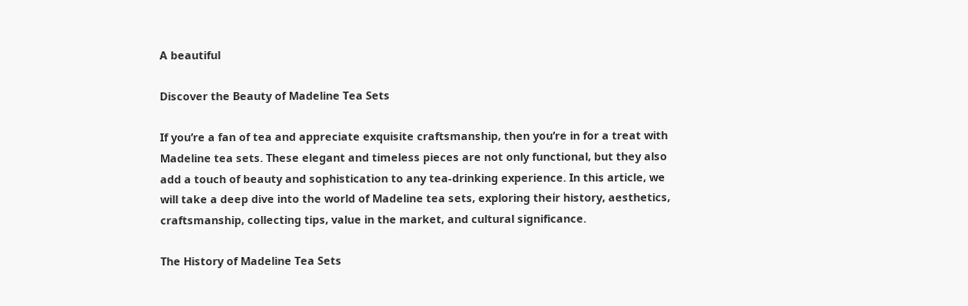A beautiful

Discover the Beauty of Madeline Tea Sets

If you’re a fan of tea and appreciate exquisite craftsmanship, then you’re in for a treat with Madeline tea sets. These elegant and timeless pieces are not only functional, but they also add a touch of beauty and sophistication to any tea-drinking experience. In this article, we will take a deep dive into the world of Madeline tea sets, exploring their history, aesthetics, craftsmanship, collecting tips, value in the market, and cultural significance.

The History of Madeline Tea Sets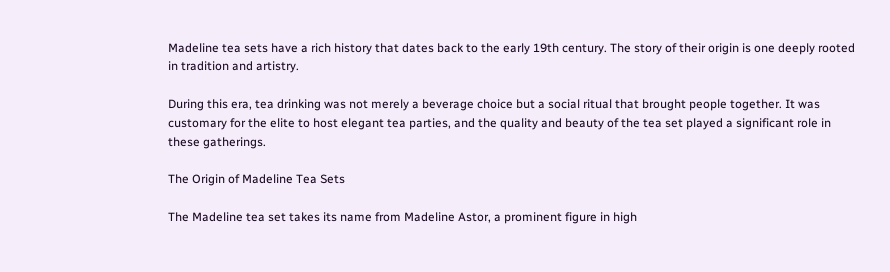Madeline tea sets have a rich history that dates back to the early 19th century. The story of their origin is one deeply rooted in tradition and artistry.

During this era, tea drinking was not merely a beverage choice but a social ritual that brought people together. It was customary for the elite to host elegant tea parties, and the quality and beauty of the tea set played a significant role in these gatherings.

The Origin of Madeline Tea Sets

The Madeline tea set takes its name from Madeline Astor, a prominent figure in high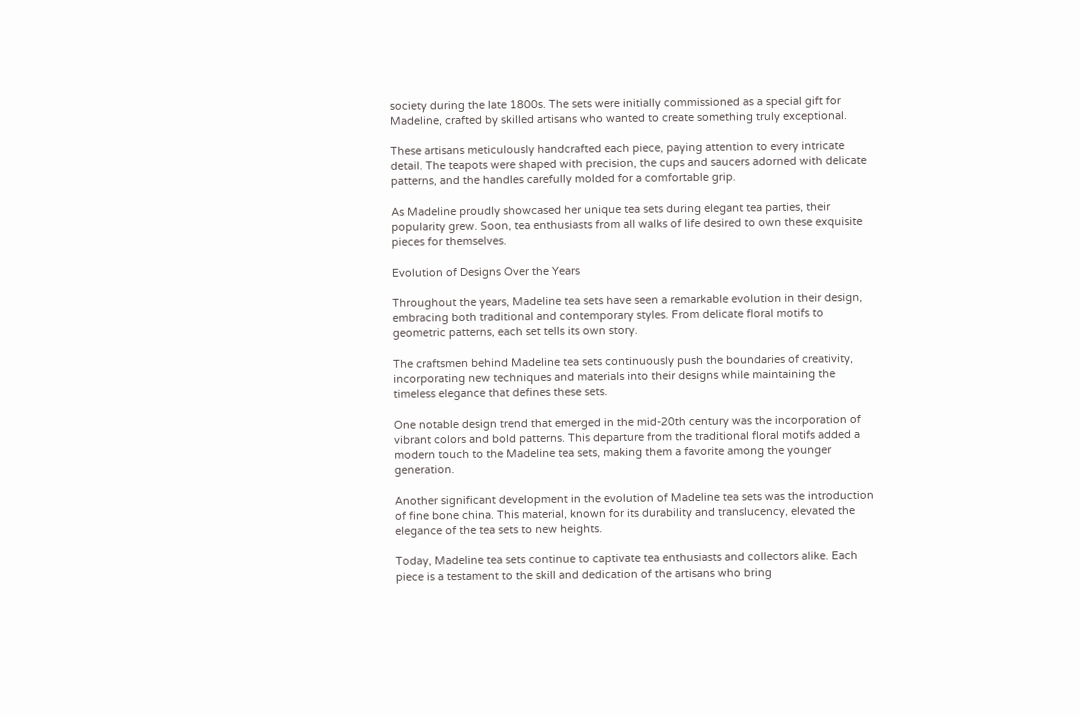society during the late 1800s. The sets were initially commissioned as a special gift for Madeline, crafted by skilled artisans who wanted to create something truly exceptional.

These artisans meticulously handcrafted each piece, paying attention to every intricate detail. The teapots were shaped with precision, the cups and saucers adorned with delicate patterns, and the handles carefully molded for a comfortable grip.

As Madeline proudly showcased her unique tea sets during elegant tea parties, their popularity grew. Soon, tea enthusiasts from all walks of life desired to own these exquisite pieces for themselves.

Evolution of Designs Over the Years

Throughout the years, Madeline tea sets have seen a remarkable evolution in their design, embracing both traditional and contemporary styles. From delicate floral motifs to geometric patterns, each set tells its own story.

The craftsmen behind Madeline tea sets continuously push the boundaries of creativity, incorporating new techniques and materials into their designs while maintaining the timeless elegance that defines these sets.

One notable design trend that emerged in the mid-20th century was the incorporation of vibrant colors and bold patterns. This departure from the traditional floral motifs added a modern touch to the Madeline tea sets, making them a favorite among the younger generation.

Another significant development in the evolution of Madeline tea sets was the introduction of fine bone china. This material, known for its durability and translucency, elevated the elegance of the tea sets to new heights.

Today, Madeline tea sets continue to captivate tea enthusiasts and collectors alike. Each piece is a testament to the skill and dedication of the artisans who bring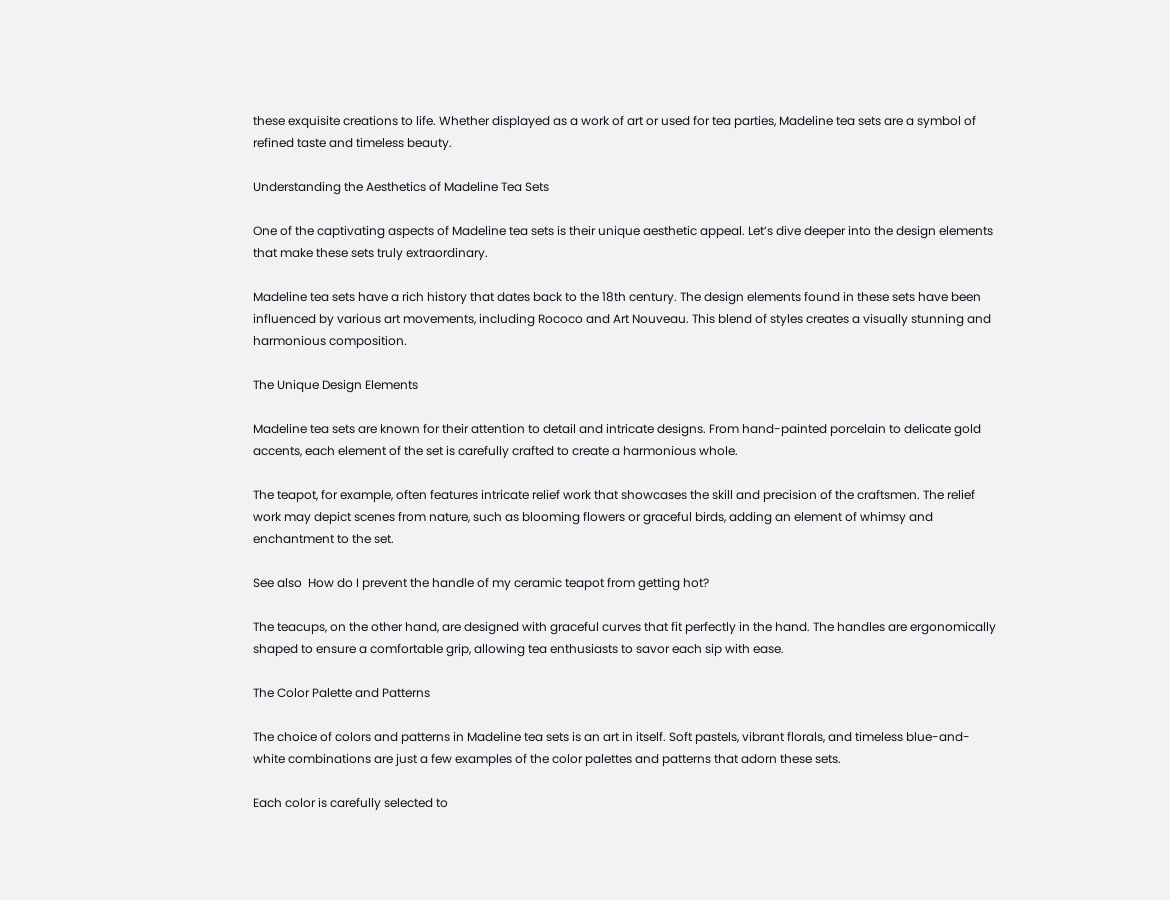these exquisite creations to life. Whether displayed as a work of art or used for tea parties, Madeline tea sets are a symbol of refined taste and timeless beauty.

Understanding the Aesthetics of Madeline Tea Sets

One of the captivating aspects of Madeline tea sets is their unique aesthetic appeal. Let’s dive deeper into the design elements that make these sets truly extraordinary.

Madeline tea sets have a rich history that dates back to the 18th century. The design elements found in these sets have been influenced by various art movements, including Rococo and Art Nouveau. This blend of styles creates a visually stunning and harmonious composition.

The Unique Design Elements

Madeline tea sets are known for their attention to detail and intricate designs. From hand-painted porcelain to delicate gold accents, each element of the set is carefully crafted to create a harmonious whole.

The teapot, for example, often features intricate relief work that showcases the skill and precision of the craftsmen. The relief work may depict scenes from nature, such as blooming flowers or graceful birds, adding an element of whimsy and enchantment to the set.

See also  How do I prevent the handle of my ceramic teapot from getting hot?

The teacups, on the other hand, are designed with graceful curves that fit perfectly in the hand. The handles are ergonomically shaped to ensure a comfortable grip, allowing tea enthusiasts to savor each sip with ease.

The Color Palette and Patterns

The choice of colors and patterns in Madeline tea sets is an art in itself. Soft pastels, vibrant florals, and timeless blue-and-white combinations are just a few examples of the color palettes and patterns that adorn these sets.

Each color is carefully selected to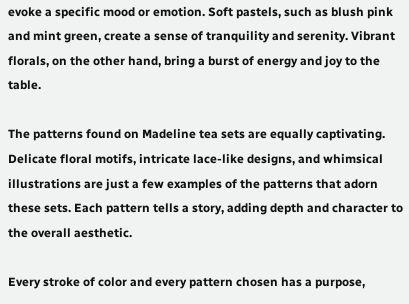evoke a specific mood or emotion. Soft pastels, such as blush pink and mint green, create a sense of tranquility and serenity. Vibrant florals, on the other hand, bring a burst of energy and joy to the table.

The patterns found on Madeline tea sets are equally captivating. Delicate floral motifs, intricate lace-like designs, and whimsical illustrations are just a few examples of the patterns that adorn these sets. Each pattern tells a story, adding depth and character to the overall aesthetic.

Every stroke of color and every pattern chosen has a purpose,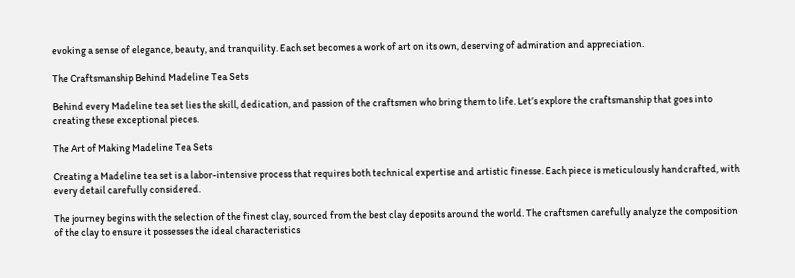evoking a sense of elegance, beauty, and tranquility. Each set becomes a work of art on its own, deserving of admiration and appreciation.

The Craftsmanship Behind Madeline Tea Sets

Behind every Madeline tea set lies the skill, dedication, and passion of the craftsmen who bring them to life. Let’s explore the craftsmanship that goes into creating these exceptional pieces.

The Art of Making Madeline Tea Sets

Creating a Madeline tea set is a labor-intensive process that requires both technical expertise and artistic finesse. Each piece is meticulously handcrafted, with every detail carefully considered.

The journey begins with the selection of the finest clay, sourced from the best clay deposits around the world. The craftsmen carefully analyze the composition of the clay to ensure it possesses the ideal characteristics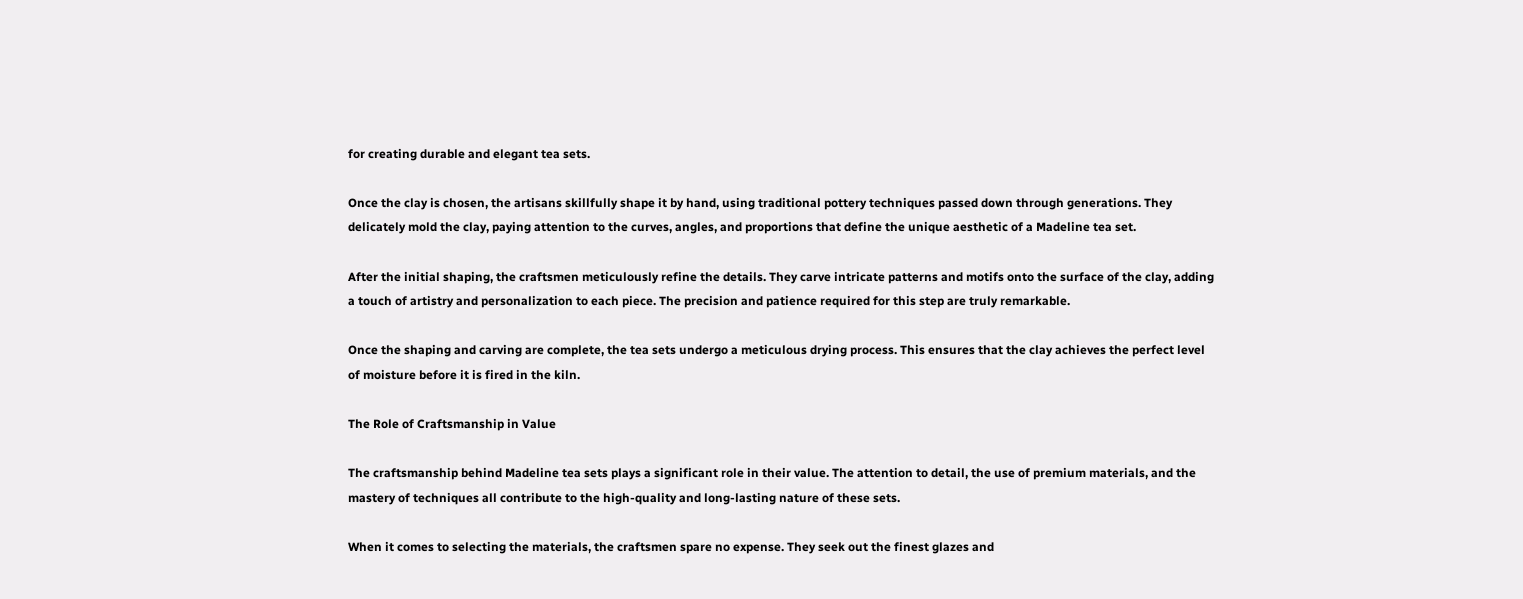for creating durable and elegant tea sets.

Once the clay is chosen, the artisans skillfully shape it by hand, using traditional pottery techniques passed down through generations. They delicately mold the clay, paying attention to the curves, angles, and proportions that define the unique aesthetic of a Madeline tea set.

After the initial shaping, the craftsmen meticulously refine the details. They carve intricate patterns and motifs onto the surface of the clay, adding a touch of artistry and personalization to each piece. The precision and patience required for this step are truly remarkable.

Once the shaping and carving are complete, the tea sets undergo a meticulous drying process. This ensures that the clay achieves the perfect level of moisture before it is fired in the kiln.

The Role of Craftsmanship in Value

The craftsmanship behind Madeline tea sets plays a significant role in their value. The attention to detail, the use of premium materials, and the mastery of techniques all contribute to the high-quality and long-lasting nature of these sets.

When it comes to selecting the materials, the craftsmen spare no expense. They seek out the finest glazes and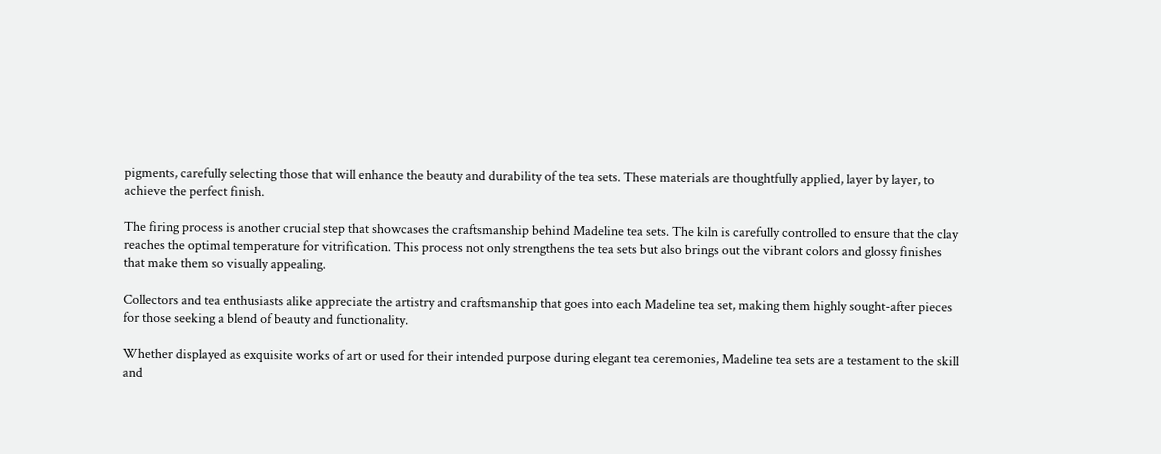pigments, carefully selecting those that will enhance the beauty and durability of the tea sets. These materials are thoughtfully applied, layer by layer, to achieve the perfect finish.

The firing process is another crucial step that showcases the craftsmanship behind Madeline tea sets. The kiln is carefully controlled to ensure that the clay reaches the optimal temperature for vitrification. This process not only strengthens the tea sets but also brings out the vibrant colors and glossy finishes that make them so visually appealing.

Collectors and tea enthusiasts alike appreciate the artistry and craftsmanship that goes into each Madeline tea set, making them highly sought-after pieces for those seeking a blend of beauty and functionality.

Whether displayed as exquisite works of art or used for their intended purpose during elegant tea ceremonies, Madeline tea sets are a testament to the skill and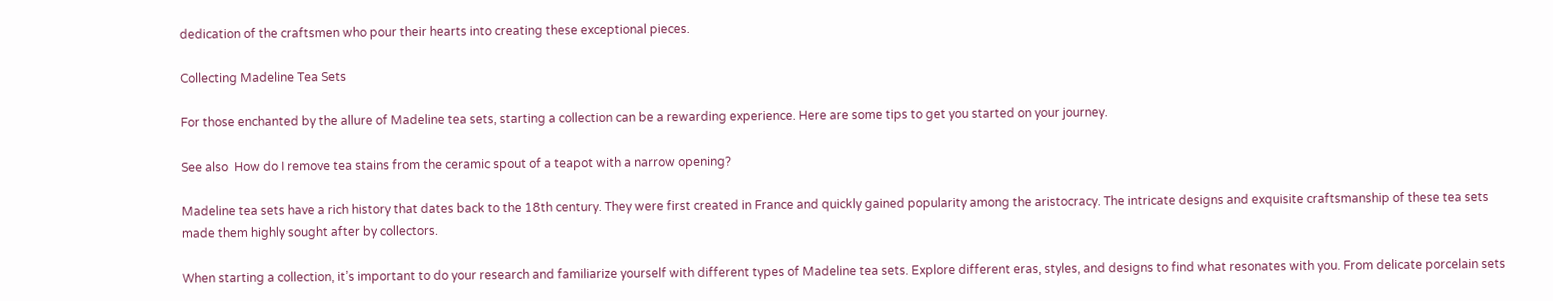dedication of the craftsmen who pour their hearts into creating these exceptional pieces.

Collecting Madeline Tea Sets

For those enchanted by the allure of Madeline tea sets, starting a collection can be a rewarding experience. Here are some tips to get you started on your journey.

See also  How do I remove tea stains from the ceramic spout of a teapot with a narrow opening?

Madeline tea sets have a rich history that dates back to the 18th century. They were first created in France and quickly gained popularity among the aristocracy. The intricate designs and exquisite craftsmanship of these tea sets made them highly sought after by collectors.

When starting a collection, it’s important to do your research and familiarize yourself with different types of Madeline tea sets. Explore different eras, styles, and designs to find what resonates with you. From delicate porcelain sets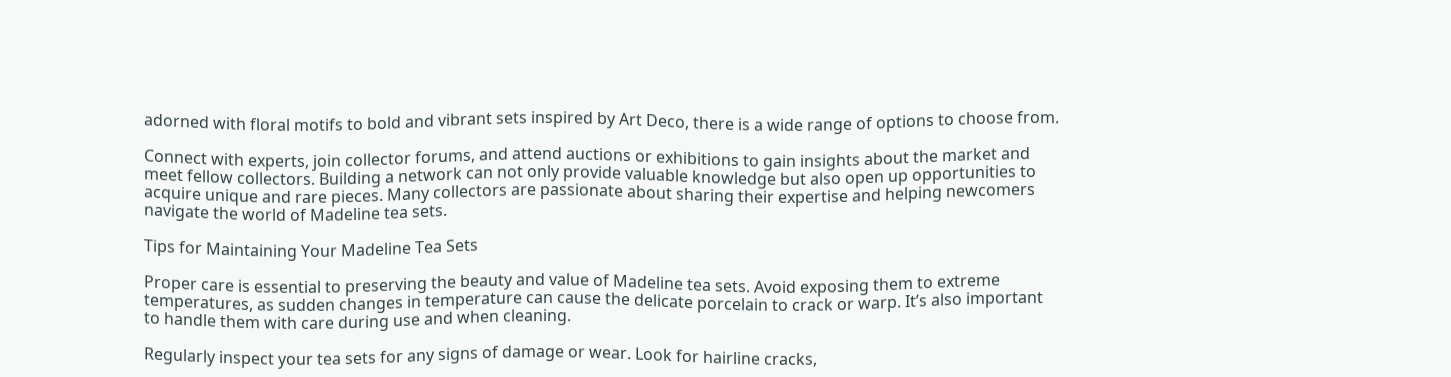adorned with floral motifs to bold and vibrant sets inspired by Art Deco, there is a wide range of options to choose from.

Connect with experts, join collector forums, and attend auctions or exhibitions to gain insights about the market and meet fellow collectors. Building a network can not only provide valuable knowledge but also open up opportunities to acquire unique and rare pieces. Many collectors are passionate about sharing their expertise and helping newcomers navigate the world of Madeline tea sets.

Tips for Maintaining Your Madeline Tea Sets

Proper care is essential to preserving the beauty and value of Madeline tea sets. Avoid exposing them to extreme temperatures, as sudden changes in temperature can cause the delicate porcelain to crack or warp. It’s also important to handle them with care during use and when cleaning.

Regularly inspect your tea sets for any signs of damage or wear. Look for hairline cracks,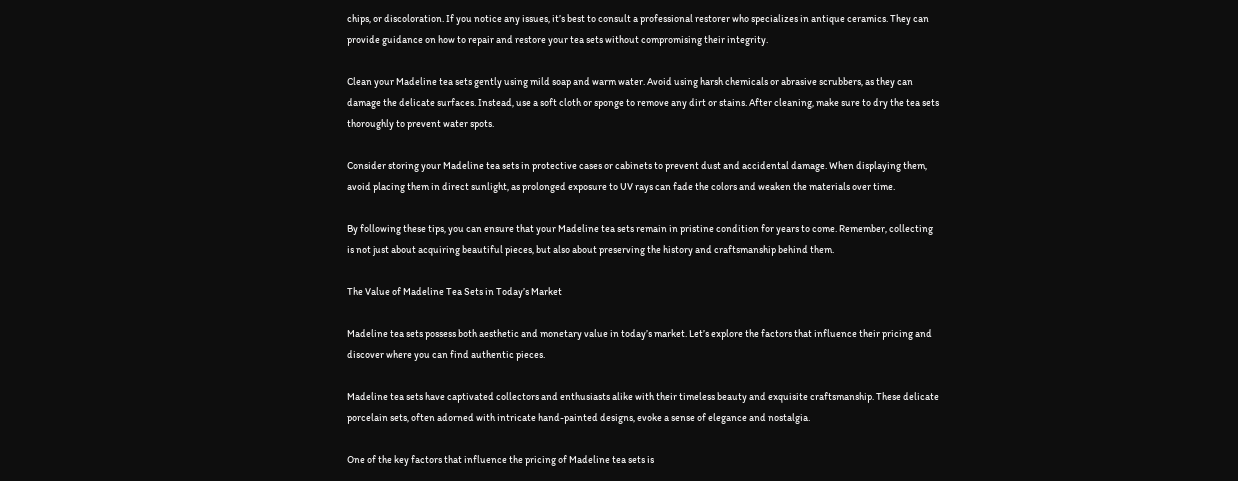chips, or discoloration. If you notice any issues, it’s best to consult a professional restorer who specializes in antique ceramics. They can provide guidance on how to repair and restore your tea sets without compromising their integrity.

Clean your Madeline tea sets gently using mild soap and warm water. Avoid using harsh chemicals or abrasive scrubbers, as they can damage the delicate surfaces. Instead, use a soft cloth or sponge to remove any dirt or stains. After cleaning, make sure to dry the tea sets thoroughly to prevent water spots.

Consider storing your Madeline tea sets in protective cases or cabinets to prevent dust and accidental damage. When displaying them, avoid placing them in direct sunlight, as prolonged exposure to UV rays can fade the colors and weaken the materials over time.

By following these tips, you can ensure that your Madeline tea sets remain in pristine condition for years to come. Remember, collecting is not just about acquiring beautiful pieces, but also about preserving the history and craftsmanship behind them.

The Value of Madeline Tea Sets in Today’s Market

Madeline tea sets possess both aesthetic and monetary value in today’s market. Let’s explore the factors that influence their pricing and discover where you can find authentic pieces.

Madeline tea sets have captivated collectors and enthusiasts alike with their timeless beauty and exquisite craftsmanship. These delicate porcelain sets, often adorned with intricate hand-painted designs, evoke a sense of elegance and nostalgia.

One of the key factors that influence the pricing of Madeline tea sets is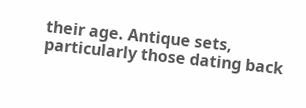their age. Antique sets, particularly those dating back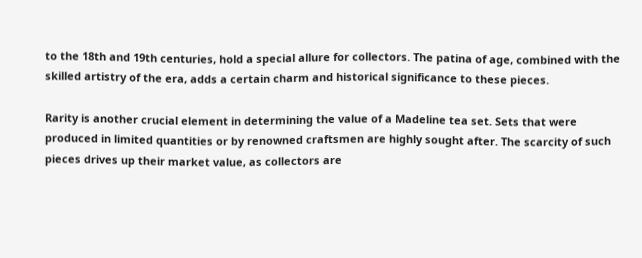to the 18th and 19th centuries, hold a special allure for collectors. The patina of age, combined with the skilled artistry of the era, adds a certain charm and historical significance to these pieces.

Rarity is another crucial element in determining the value of a Madeline tea set. Sets that were produced in limited quantities or by renowned craftsmen are highly sought after. The scarcity of such pieces drives up their market value, as collectors are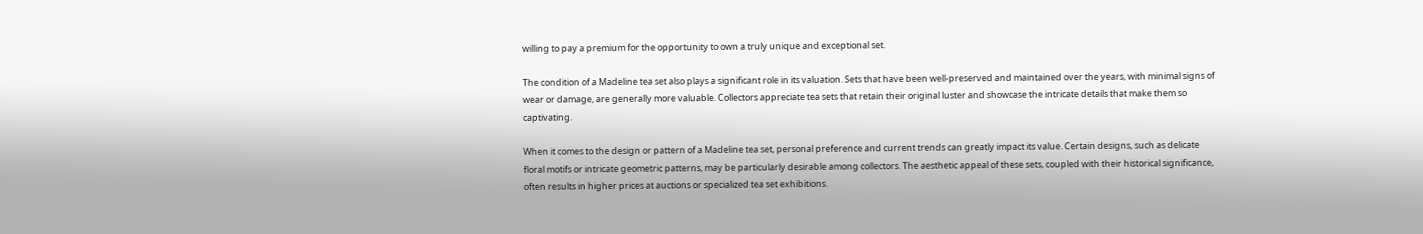willing to pay a premium for the opportunity to own a truly unique and exceptional set.

The condition of a Madeline tea set also plays a significant role in its valuation. Sets that have been well-preserved and maintained over the years, with minimal signs of wear or damage, are generally more valuable. Collectors appreciate tea sets that retain their original luster and showcase the intricate details that make them so captivating.

When it comes to the design or pattern of a Madeline tea set, personal preference and current trends can greatly impact its value. Certain designs, such as delicate floral motifs or intricate geometric patterns, may be particularly desirable among collectors. The aesthetic appeal of these sets, coupled with their historical significance, often results in higher prices at auctions or specialized tea set exhibitions.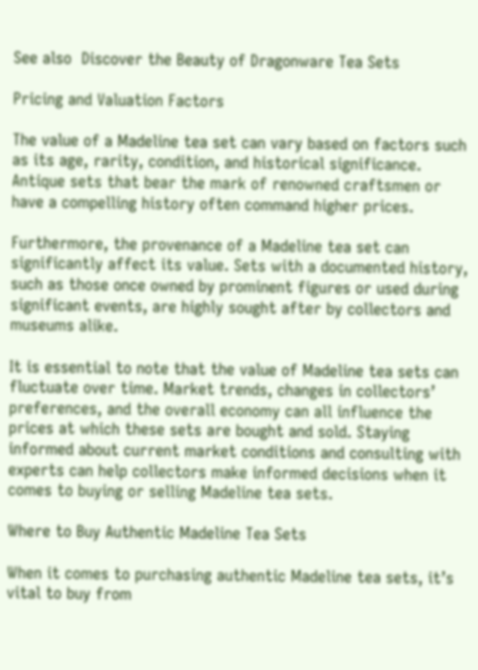See also  Discover the Beauty of Dragonware Tea Sets

Pricing and Valuation Factors

The value of a Madeline tea set can vary based on factors such as its age, rarity, condition, and historical significance. Antique sets that bear the mark of renowned craftsmen or have a compelling history often command higher prices.

Furthermore, the provenance of a Madeline tea set can significantly affect its value. Sets with a documented history, such as those once owned by prominent figures or used during significant events, are highly sought after by collectors and museums alike.

It is essential to note that the value of Madeline tea sets can fluctuate over time. Market trends, changes in collectors’ preferences, and the overall economy can all influence the prices at which these sets are bought and sold. Staying informed about current market conditions and consulting with experts can help collectors make informed decisions when it comes to buying or selling Madeline tea sets.

Where to Buy Authentic Madeline Tea Sets

When it comes to purchasing authentic Madeline tea sets, it’s vital to buy from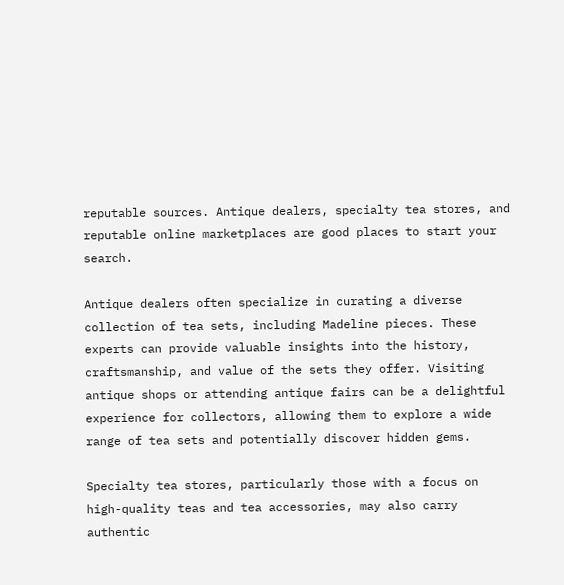reputable sources. Antique dealers, specialty tea stores, and reputable online marketplaces are good places to start your search.

Antique dealers often specialize in curating a diverse collection of tea sets, including Madeline pieces. These experts can provide valuable insights into the history, craftsmanship, and value of the sets they offer. Visiting antique shops or attending antique fairs can be a delightful experience for collectors, allowing them to explore a wide range of tea sets and potentially discover hidden gems.

Specialty tea stores, particularly those with a focus on high-quality teas and tea accessories, may also carry authentic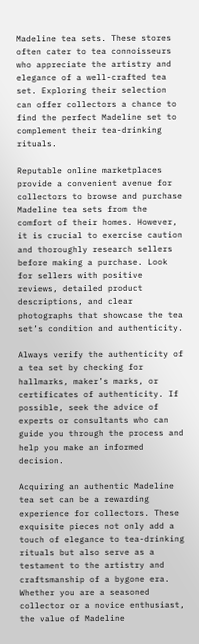Madeline tea sets. These stores often cater to tea connoisseurs who appreciate the artistry and elegance of a well-crafted tea set. Exploring their selection can offer collectors a chance to find the perfect Madeline set to complement their tea-drinking rituals.

Reputable online marketplaces provide a convenient avenue for collectors to browse and purchase Madeline tea sets from the comfort of their homes. However, it is crucial to exercise caution and thoroughly research sellers before making a purchase. Look for sellers with positive reviews, detailed product descriptions, and clear photographs that showcase the tea set’s condition and authenticity.

Always verify the authenticity of a tea set by checking for hallmarks, maker’s marks, or certificates of authenticity. If possible, seek the advice of experts or consultants who can guide you through the process and help you make an informed decision.

Acquiring an authentic Madeline tea set can be a rewarding experience for collectors. These exquisite pieces not only add a touch of elegance to tea-drinking rituals but also serve as a testament to the artistry and craftsmanship of a bygone era. Whether you are a seasoned collector or a novice enthusiast, the value of Madeline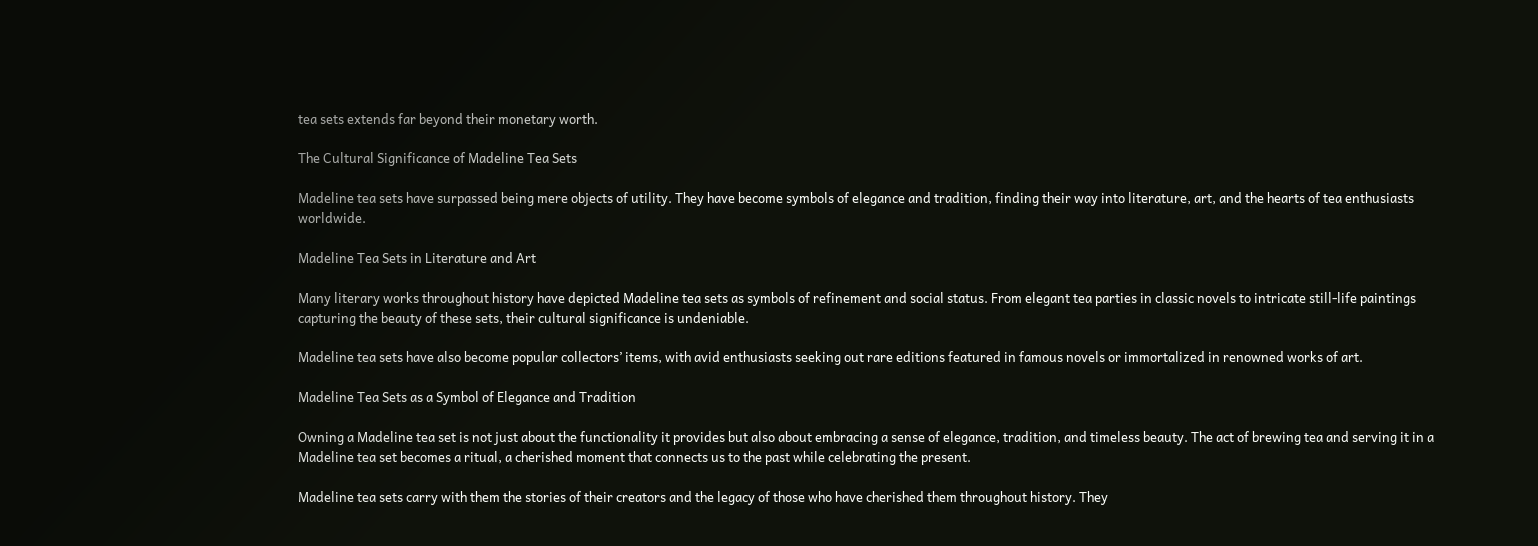tea sets extends far beyond their monetary worth.

The Cultural Significance of Madeline Tea Sets

Madeline tea sets have surpassed being mere objects of utility. They have become symbols of elegance and tradition, finding their way into literature, art, and the hearts of tea enthusiasts worldwide.

Madeline Tea Sets in Literature and Art

Many literary works throughout history have depicted Madeline tea sets as symbols of refinement and social status. From elegant tea parties in classic novels to intricate still-life paintings capturing the beauty of these sets, their cultural significance is undeniable.

Madeline tea sets have also become popular collectors’ items, with avid enthusiasts seeking out rare editions featured in famous novels or immortalized in renowned works of art.

Madeline Tea Sets as a Symbol of Elegance and Tradition

Owning a Madeline tea set is not just about the functionality it provides but also about embracing a sense of elegance, tradition, and timeless beauty. The act of brewing tea and serving it in a Madeline tea set becomes a ritual, a cherished moment that connects us to the past while celebrating the present.

Madeline tea sets carry with them the stories of their creators and the legacy of those who have cherished them throughout history. They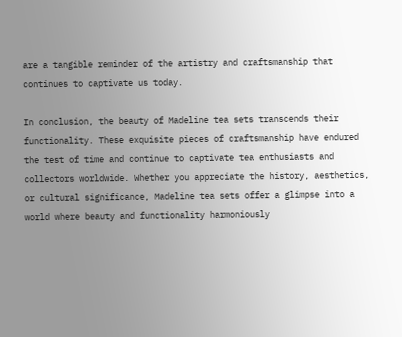are a tangible reminder of the artistry and craftsmanship that continues to captivate us today.

In conclusion, the beauty of Madeline tea sets transcends their functionality. These exquisite pieces of craftsmanship have endured the test of time and continue to captivate tea enthusiasts and collectors worldwide. Whether you appreciate the history, aesthetics, or cultural significance, Madeline tea sets offer a glimpse into a world where beauty and functionality harmoniously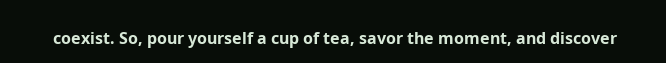coexist. So, pour yourself a cup of tea, savor the moment, and discover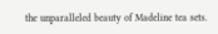the unparalleled beauty of Madeline tea sets.